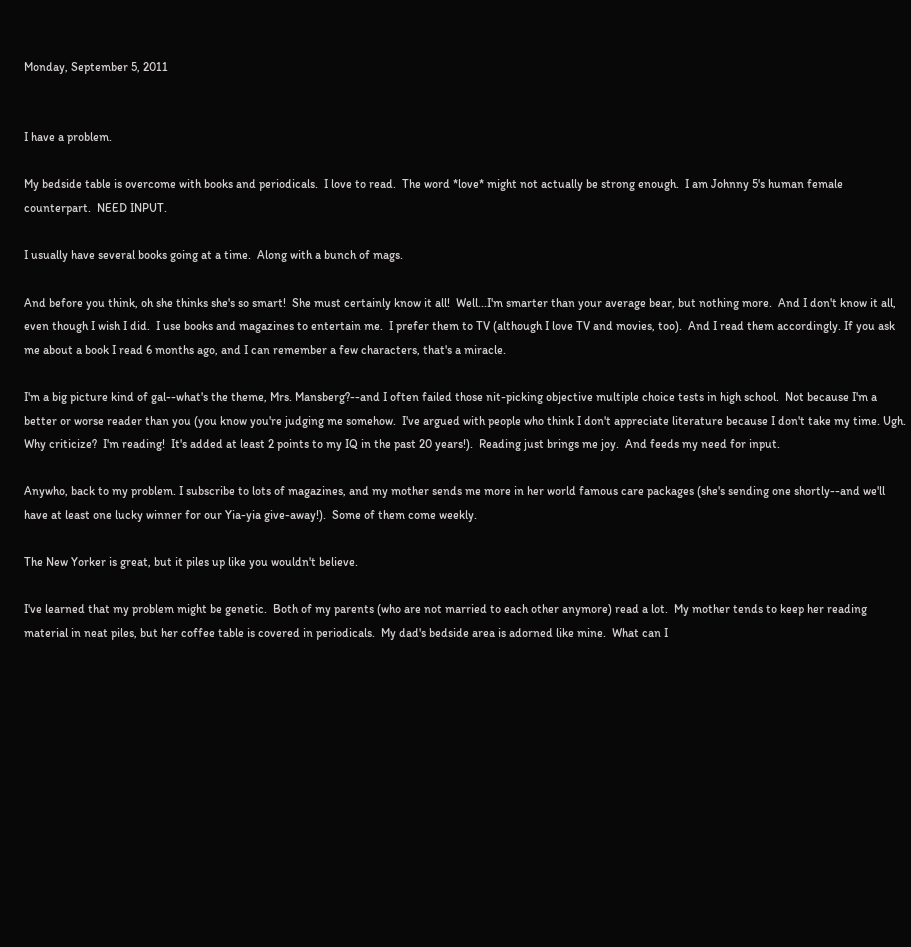Monday, September 5, 2011


I have a problem.

My bedside table is overcome with books and periodicals.  I love to read.  The word *love* might not actually be strong enough.  I am Johnny 5's human female counterpart.  NEED INPUT.

I usually have several books going at a time.  Along with a bunch of mags.

And before you think, oh she thinks she's so smart!  She must certainly know it all!  Well...I'm smarter than your average bear, but nothing more.  And I don't know it all, even though I wish I did.  I use books and magazines to entertain me.  I prefer them to TV (although I love TV and movies, too).  And I read them accordingly. If you ask me about a book I read 6 months ago, and I can remember a few characters, that's a miracle.

I'm a big picture kind of gal--what's the theme, Mrs. Mansberg?--and I often failed those nit-picking objective multiple choice tests in high school.  Not because I'm a better or worse reader than you (you know you're judging me somehow.  I've argued with people who think I don't appreciate literature because I don't take my time. Ugh. Why criticize?  I'm reading!  It's added at least 2 points to my IQ in the past 20 years!).  Reading just brings me joy.  And feeds my need for input.

Anywho, back to my problem. I subscribe to lots of magazines, and my mother sends me more in her world famous care packages (she's sending one shortly--and we'll have at least one lucky winner for our Yia-yia give-away!).  Some of them come weekly.

The New Yorker is great, but it piles up like you wouldn't believe.

I've learned that my problem might be genetic.  Both of my parents (who are not married to each other anymore) read a lot.  My mother tends to keep her reading material in neat piles, but her coffee table is covered in periodicals.  My dad's bedside area is adorned like mine.  What can I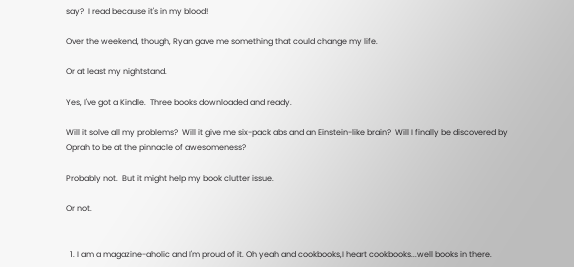say?  I read because it's in my blood!

Over the weekend, though, Ryan gave me something that could change my life.

Or at least my nightstand.

Yes, I've got a Kindle.  Three books downloaded and ready.

Will it solve all my problems?  Will it give me six-pack abs and an Einstein-like brain?  Will I finally be discovered by Oprah to be at the pinnacle of awesomeness?

Probably not.  But it might help my book clutter issue.

Or not.


  1. I am a magazine-aholic and I'm proud of it. Oh yeah and cookbooks,I heart cookbooks...well books in there.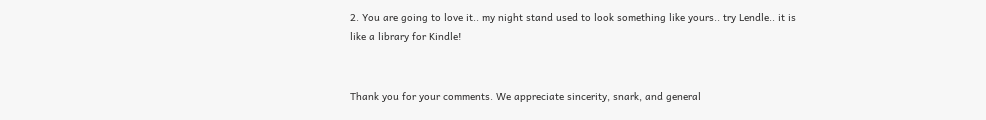2. You are going to love it.. my night stand used to look something like yours.. try Lendle.. it is like a library for Kindle!


Thank you for your comments. We appreciate sincerity, snark, and general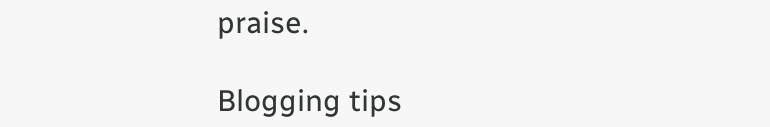praise.

Blogging tips